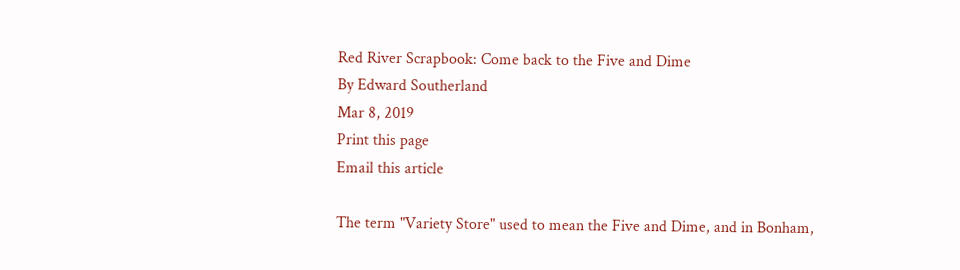Red River Scrapbook: Come back to the Five and Dime
By Edward Southerland
Mar 8, 2019
Print this page
Email this article

The term "Variety Store" used to mean the Five and Dime, and in Bonham,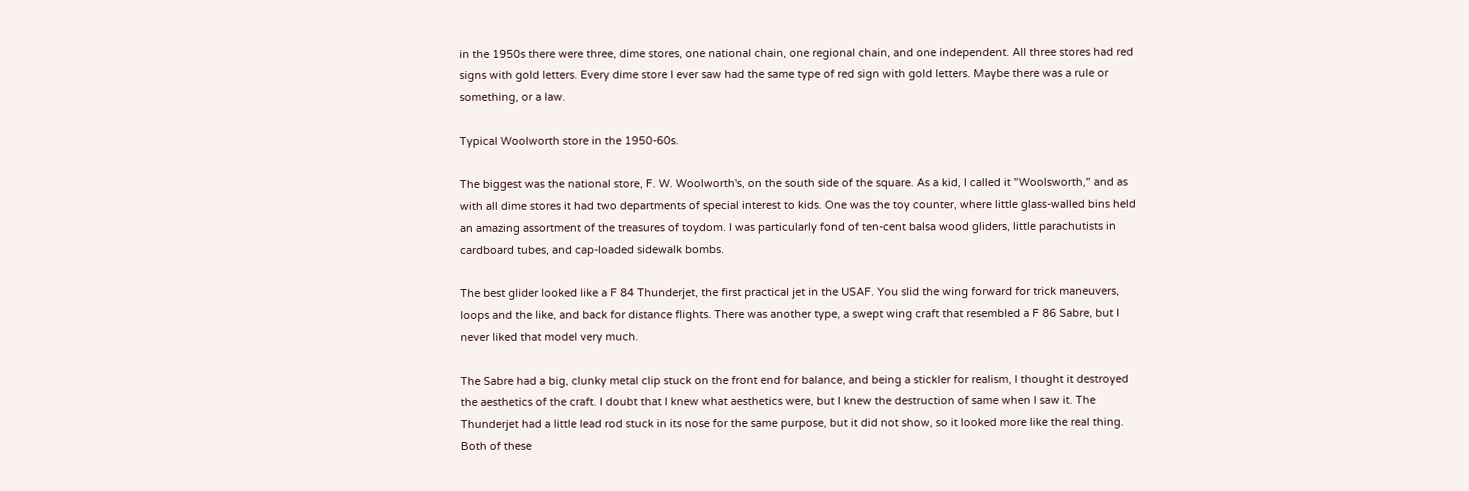in the 1950s there were three, dime stores, one national chain, one regional chain, and one independent. All three stores had red signs with gold letters. Every dime store I ever saw had the same type of red sign with gold letters. Maybe there was a rule or something, or a law.

Typical Woolworth store in the 1950-60s.

The biggest was the national store, F. W. Woolworth's, on the south side of the square. As a kid, I called it "Woolsworth," and as with all dime stores it had two departments of special interest to kids. One was the toy counter, where little glass-walled bins held an amazing assortment of the treasures of toydom. I was particularly fond of ten-cent balsa wood gliders, little parachutists in cardboard tubes, and cap-loaded sidewalk bombs.

The best glider looked like a F 84 Thunderjet, the first practical jet in the USAF. You slid the wing forward for trick maneuvers, loops and the like, and back for distance flights. There was another type, a swept wing craft that resembled a F 86 Sabre, but I never liked that model very much.

The Sabre had a big, clunky metal clip stuck on the front end for balance, and being a stickler for realism, I thought it destroyed the aesthetics of the craft. I doubt that I knew what aesthetics were, but I knew the destruction of same when I saw it. The Thunderjet had a little lead rod stuck in its nose for the same purpose, but it did not show, so it looked more like the real thing. Both of these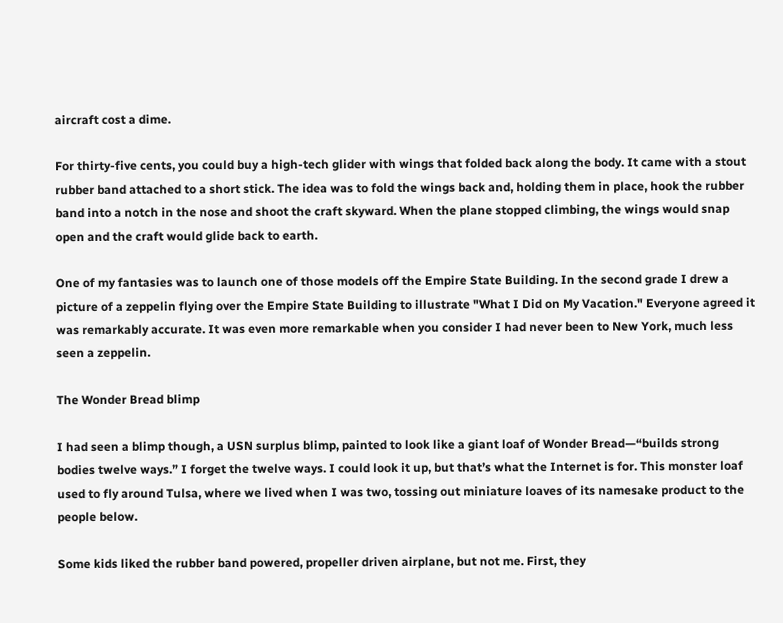aircraft cost a dime.

For thirty-five cents, you could buy a high-tech glider with wings that folded back along the body. It came with a stout rubber band attached to a short stick. The idea was to fold the wings back and, holding them in place, hook the rubber band into a notch in the nose and shoot the craft skyward. When the plane stopped climbing, the wings would snap open and the craft would glide back to earth.

One of my fantasies was to launch one of those models off the Empire State Building. In the second grade I drew a picture of a zeppelin flying over the Empire State Building to illustrate "What I Did on My Vacation." Everyone agreed it was remarkably accurate. It was even more remarkable when you consider I had never been to New York, much less seen a zeppelin.

The Wonder Bread blimp

I had seen a blimp though, a USN surplus blimp, painted to look like a giant loaf of Wonder Bread—“builds strong bodies twelve ways.” I forget the twelve ways. I could look it up, but that’s what the Internet is for. This monster loaf used to fly around Tulsa, where we lived when I was two, tossing out miniature loaves of its namesake product to the people below.

Some kids liked the rubber band powered, propeller driven airplane, but not me. First, they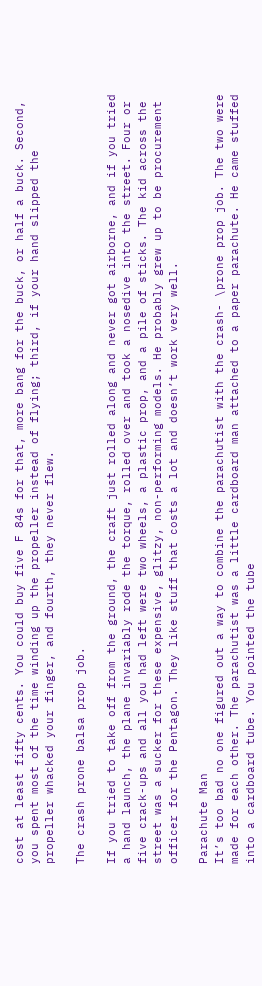cost at least fifty cents. You could buy five F 84s for that, more bang for the buck, or half a buck. Second, you spent most of the time winding up the propeller instead of flying; third, if your hand slipped the propeller whacked your finger, and fourth, they never flew.

The crash prone balsa prop job.

If you tried to take off from the ground, the craft just rolled along and never got airborne, and if you tried a hand launch, the plane invariably rode the torque, rolled over and took a nosedive into the street. Four or five crack-ups and all you had left were two wheels, a plastic prop, and a pile of sticks. The kid across the street was a sucker for these expensive, glitzy, non-performing models. He probably grew up to be procurement officer for the Pentagon. They like stuff that costs a lot and doesn’t work very well.

Parachute Man
It’s too bad no one figured out a way to combine the parachutist with the crash- \prone prop job. The two were made for each other. The parachutist was a little cardboard man attached to a paper parachute. He came stuffed into a cardboard tube. You pointed the tube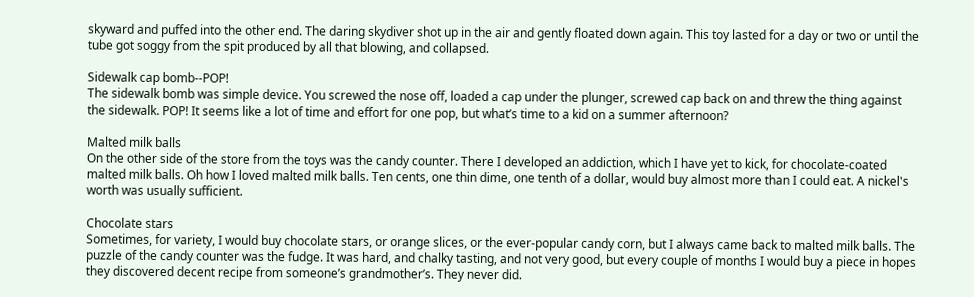skyward and puffed into the other end. The daring skydiver shot up in the air and gently floated down again. This toy lasted for a day or two or until the tube got soggy from the spit produced by all that blowing, and collapsed.

Sidewalk cap bomb--POP!
The sidewalk bomb was simple device. You screwed the nose off, loaded a cap under the plunger, screwed cap back on and threw the thing against the sidewalk. POP! It seems like a lot of time and effort for one pop, but what’s time to a kid on a summer afternoon?

Malted milk balls
On the other side of the store from the toys was the candy counter. There I developed an addiction, which I have yet to kick, for chocolate-coated malted milk balls. Oh how I loved malted milk balls. Ten cents, one thin dime, one tenth of a dollar, would buy almost more than I could eat. A nickel's worth was usually sufficient.

Chocolate stars
Sometimes, for variety, I would buy chocolate stars, or orange slices, or the ever-popular candy corn, but I always came back to malted milk balls. The puzzle of the candy counter was the fudge. It was hard, and chalky tasting, and not very good, but every couple of months I would buy a piece in hopes they discovered decent recipe from someone’s grandmother’s. They never did.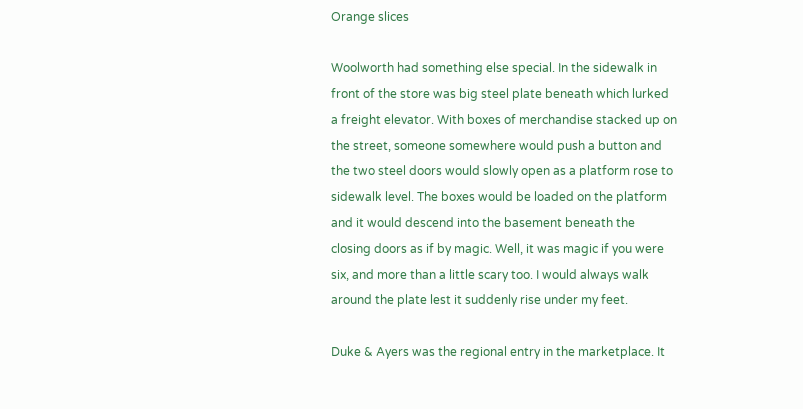Orange slices

Woolworth had something else special. In the sidewalk in front of the store was big steel plate beneath which lurked a freight elevator. With boxes of merchandise stacked up on the street, someone somewhere would push a button and the two steel doors would slowly open as a platform rose to sidewalk level. The boxes would be loaded on the platform and it would descend into the basement beneath the closing doors as if by magic. Well, it was magic if you were six, and more than a little scary too. I would always walk around the plate lest it suddenly rise under my feet.

Duke & Ayers was the regional entry in the marketplace. It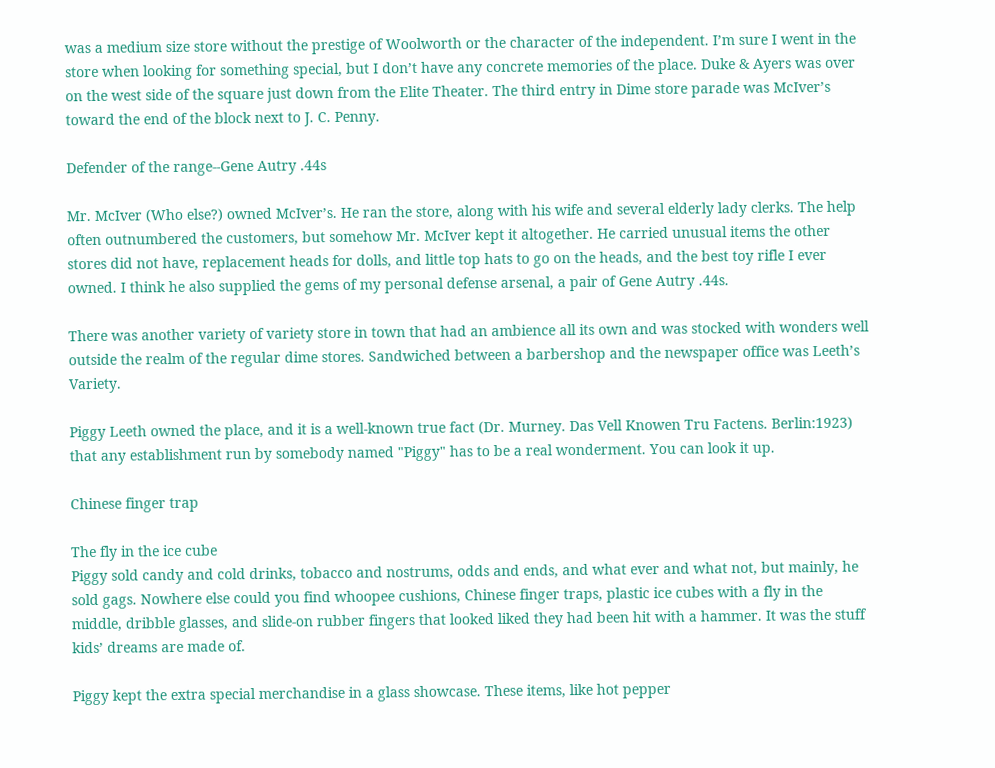was a medium size store without the prestige of Woolworth or the character of the independent. I’m sure I went in the store when looking for something special, but I don’t have any concrete memories of the place. Duke & Ayers was over on the west side of the square just down from the Elite Theater. The third entry in Dime store parade was McIver’s toward the end of the block next to J. C. Penny.

Defender of the range--Gene Autry .44s

Mr. McIver (Who else?) owned McIver’s. He ran the store, along with his wife and several elderly lady clerks. The help often outnumbered the customers, but somehow Mr. McIver kept it altogether. He carried unusual items the other stores did not have, replacement heads for dolls, and little top hats to go on the heads, and the best toy rifle I ever owned. I think he also supplied the gems of my personal defense arsenal, a pair of Gene Autry .44s.

There was another variety of variety store in town that had an ambience all its own and was stocked with wonders well outside the realm of the regular dime stores. Sandwiched between a barbershop and the newspaper office was Leeth’s Variety.

Piggy Leeth owned the place, and it is a well-known true fact (Dr. Murney. Das Vell Knowen Tru Factens. Berlin:1923) that any establishment run by somebody named "Piggy" has to be a real wonderment. You can look it up.

Chinese finger trap

The fly in the ice cube
Piggy sold candy and cold drinks, tobacco and nostrums, odds and ends, and what ever and what not, but mainly, he sold gags. Nowhere else could you find whoopee cushions, Chinese finger traps, plastic ice cubes with a fly in the middle, dribble glasses, and slide-on rubber fingers that looked liked they had been hit with a hammer. It was the stuff kids’ dreams are made of.

Piggy kept the extra special merchandise in a glass showcase. These items, like hot pepper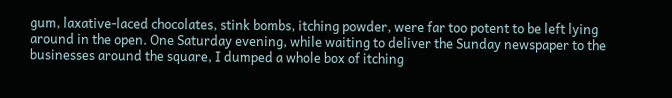gum, laxative-laced chocolates, stink bombs, itching powder, were far too potent to be left lying around in the open. One Saturday evening, while waiting to deliver the Sunday newspaper to the businesses around the square, I dumped a whole box of itching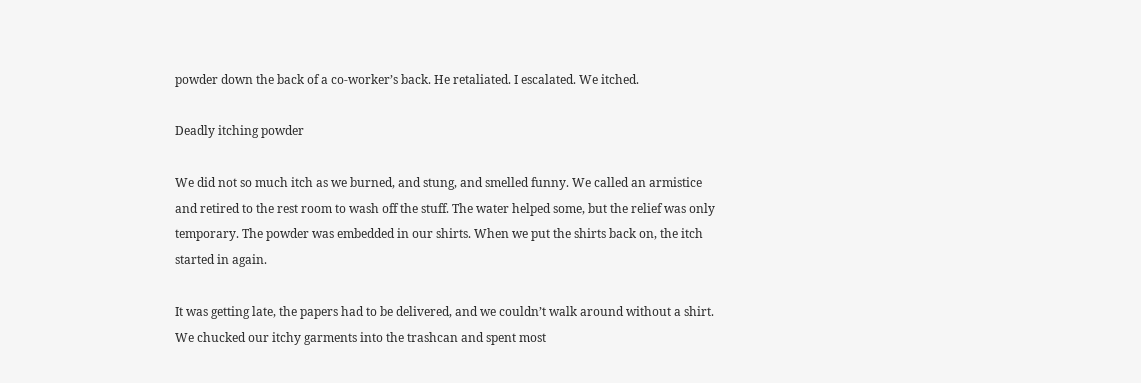powder down the back of a co-worker’s back. He retaliated. I escalated. We itched.

Deadly itching powder

We did not so much itch as we burned, and stung, and smelled funny. We called an armistice and retired to the rest room to wash off the stuff. The water helped some, but the relief was only temporary. The powder was embedded in our shirts. When we put the shirts back on, the itch started in again.

It was getting late, the papers had to be delivered, and we couldn’t walk around without a shirt. We chucked our itchy garments into the trashcan and spent most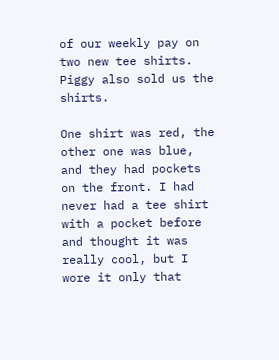of our weekly pay on two new tee shirts. Piggy also sold us the shirts.

One shirt was red, the other one was blue, and they had pockets on the front. I had never had a tee shirt with a pocket before and thought it was really cool, but I wore it only that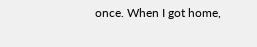once. When I got home,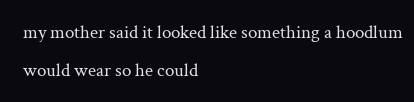my mother said it looked like something a hoodlum would wear so he could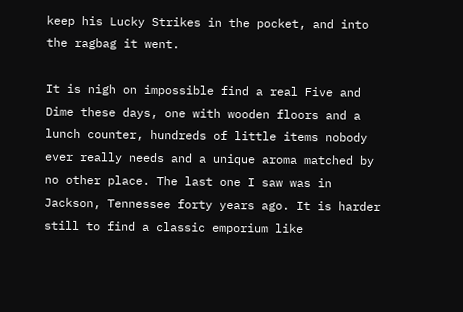keep his Lucky Strikes in the pocket, and into the ragbag it went.

It is nigh on impossible find a real Five and Dime these days, one with wooden floors and a lunch counter, hundreds of little items nobody ever really needs and a unique aroma matched by no other place. The last one I saw was in Jackson, Tennessee forty years ago. It is harder still to find a classic emporium like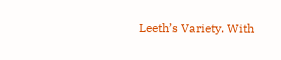Leeth’s Variety. With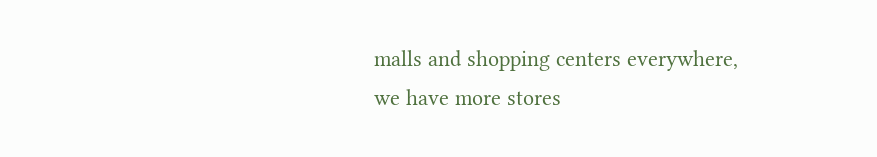malls and shopping centers everywhere, we have more stores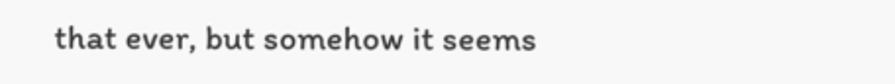that ever, but somehow it seems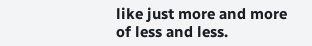like just more and more of less and less.